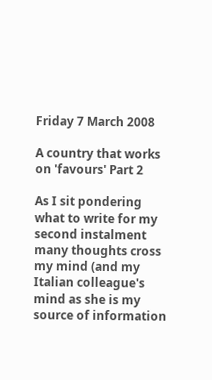Friday 7 March 2008

A country that works on 'favours' Part 2

As I sit pondering what to write for my second instalment many thoughts cross my mind (and my Italian colleague's mind as she is my source of information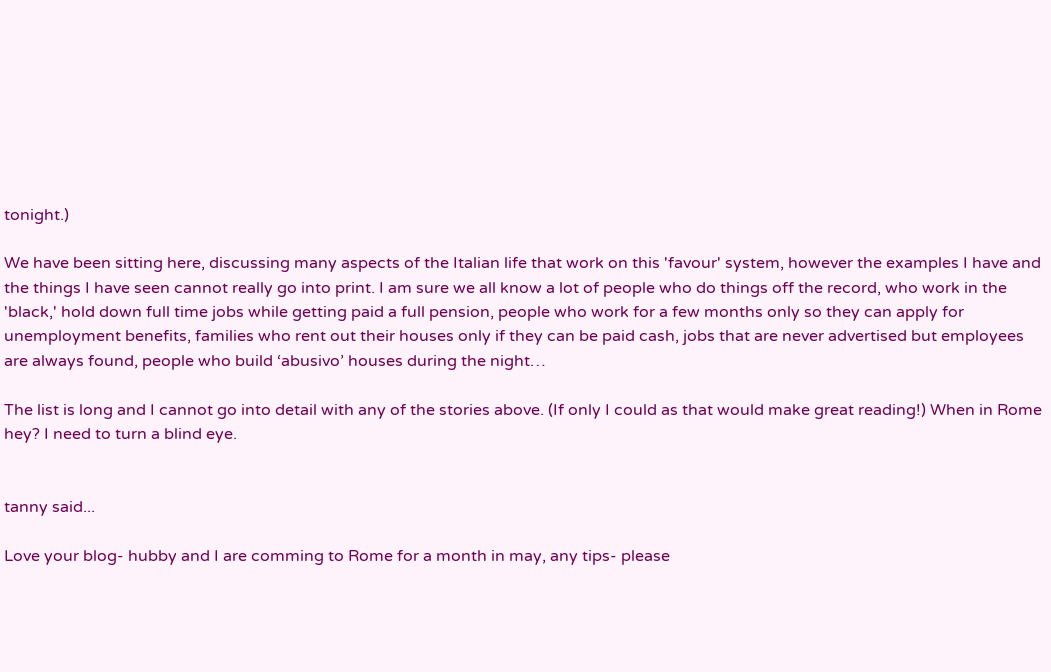tonight.)

We have been sitting here, discussing many aspects of the Italian life that work on this 'favour' system, however the examples I have and the things I have seen cannot really go into print. I am sure we all know a lot of people who do things off the record, who work in the 'black,' hold down full time jobs while getting paid a full pension, people who work for a few months only so they can apply for unemployment benefits, families who rent out their houses only if they can be paid cash, jobs that are never advertised but employees are always found, people who build ‘abusivo’ houses during the night…

The list is long and I cannot go into detail with any of the stories above. (If only I could as that would make great reading!) When in Rome hey? I need to turn a blind eye.


tanny said...

Love your blog- hubby and I are comming to Rome for a month in may, any tips- please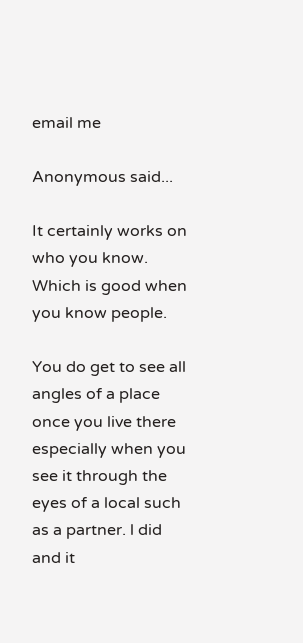email me

Anonymous said...

It certainly works on who you know. Which is good when you know people.

You do get to see all angles of a place once you live there especially when you see it through the eyes of a local such as a partner. l did and it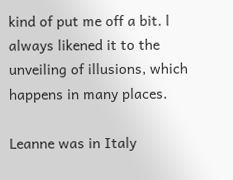kind of put me off a bit. l always likened it to the unveiling of illusions, which happens in many places.

Leanne was in Italy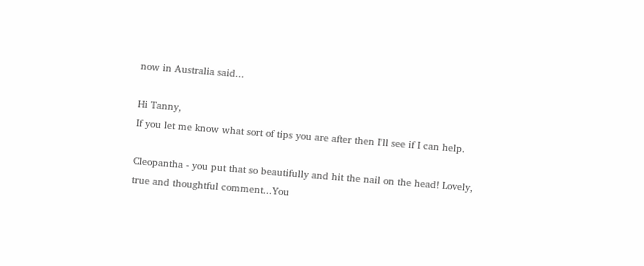now in Australia said...

Hi Tanny,
If you let me know what sort of tips you are after then I'll see if I can help.

Cleopantha - you put that so beautifully and hit the nail on the head! Lovely, true and thoughtful comment...You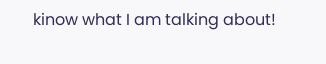kinow what I am talking about!